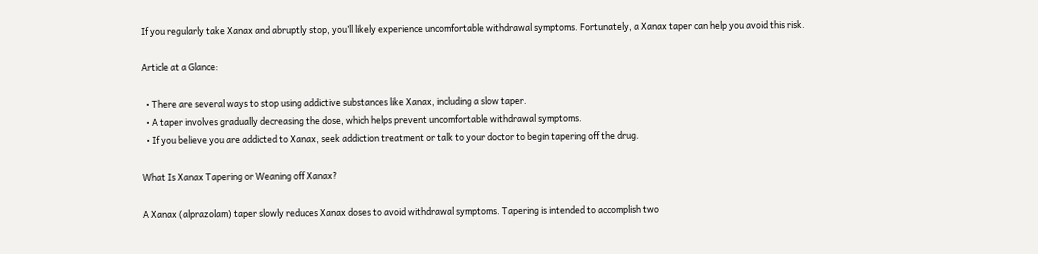If you regularly take Xanax and abruptly stop, you’ll likely experience uncomfortable withdrawal symptoms. Fortunately, a Xanax taper can help you avoid this risk.

Article at a Glance:

  • There are several ways to stop using addictive substances like Xanax, including a slow taper.
  • A taper involves gradually decreasing the dose, which helps prevent uncomfortable withdrawal symptoms.
  • If you believe you are addicted to Xanax, seek addiction treatment or talk to your doctor to begin tapering off the drug.

What Is Xanax Tapering or Weaning off Xanax?

A Xanax (alprazolam) taper slowly reduces Xanax doses to avoid withdrawal symptoms. Tapering is intended to accomplish two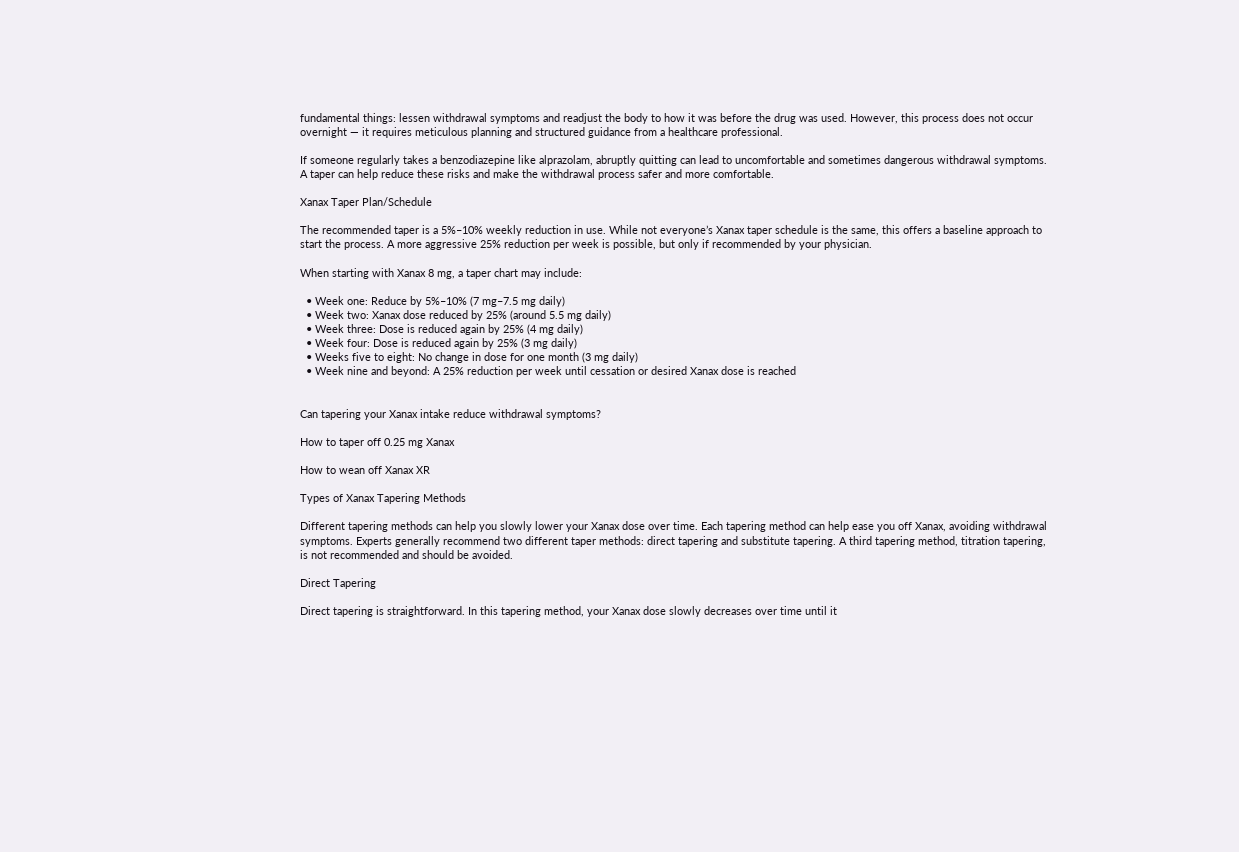fundamental things: lessen withdrawal symptoms and readjust the body to how it was before the drug was used. However, this process does not occur overnight — it requires meticulous planning and structured guidance from a healthcare professional.

If someone regularly takes a benzodiazepine like alprazolam, abruptly quitting can lead to uncomfortable and sometimes dangerous withdrawal symptoms. A taper can help reduce these risks and make the withdrawal process safer and more comfortable.

Xanax Taper Plan/Schedule

The recommended taper is a 5%–10% weekly reduction in use. While not everyone’s Xanax taper schedule is the same, this offers a baseline approach to start the process. A more aggressive 25% reduction per week is possible, but only if recommended by your physician.

When starting with Xanax 8 mg, a taper chart may include:

  • Week one: Reduce by 5%–10% (7 mg–7.5 mg daily)
  • Week two: Xanax dose reduced by 25% (around 5.5 mg daily)
  • Week three: Dose is reduced again by 25% (4 mg daily)
  • Week four: Dose is reduced again by 25% (3 mg daily)
  • Weeks five to eight: No change in dose for one month (3 mg daily)
  • Week nine and beyond: A 25% reduction per week until cessation or desired Xanax dose is reached


Can tapering your Xanax intake reduce withdrawal symptoms?

How to taper off 0.25 mg Xanax

How to wean off Xanax XR

Types of Xanax Tapering Methods

Different tapering methods can help you slowly lower your Xanax dose over time. Each tapering method can help ease you off Xanax, avoiding withdrawal symptoms. Experts generally recommend two different taper methods: direct tapering and substitute tapering. A third tapering method, titration tapering, is not recommended and should be avoided.

Direct Tapering

Direct tapering is straightforward. In this tapering method, your Xanax dose slowly decreases over time until it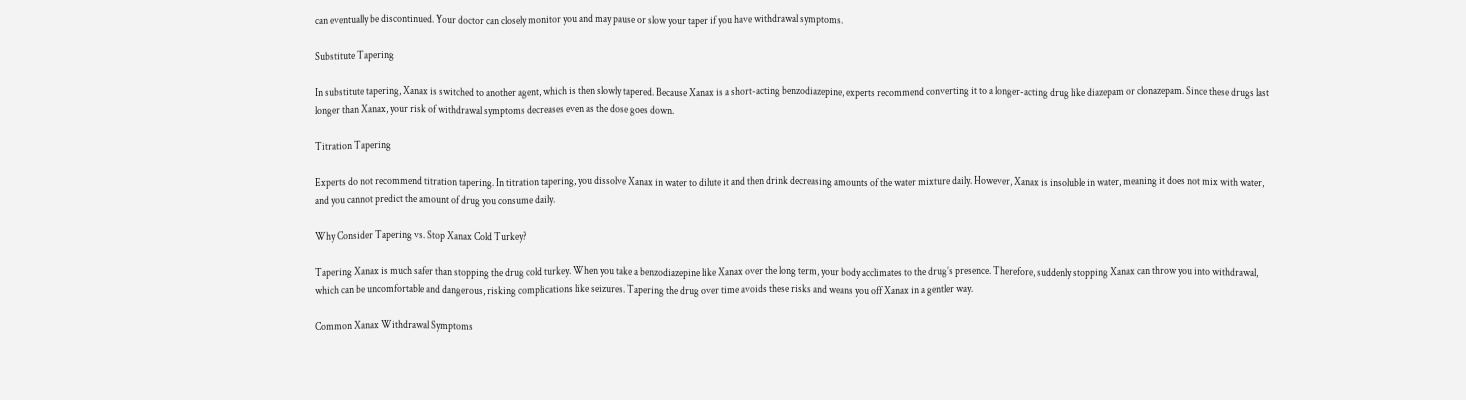can eventually be discontinued. Your doctor can closely monitor you and may pause or slow your taper if you have withdrawal symptoms.

Substitute Tapering

In substitute tapering, Xanax is switched to another agent, which is then slowly tapered. Because Xanax is a short-acting benzodiazepine, experts recommend converting it to a longer-acting drug like diazepam or clonazepam. Since these drugs last longer than Xanax, your risk of withdrawal symptoms decreases even as the dose goes down.

Titration Tapering

Experts do not recommend titration tapering. In titration tapering, you dissolve Xanax in water to dilute it and then drink decreasing amounts of the water mixture daily. However, Xanax is insoluble in water, meaning it does not mix with water, and you cannot predict the amount of drug you consume daily.

Why Consider Tapering vs. Stop Xanax Cold Turkey?

Tapering Xanax is much safer than stopping the drug cold turkey. When you take a benzodiazepine like Xanax over the long term, your body acclimates to the drug’s presence. Therefore, suddenly stopping Xanax can throw you into withdrawal, which can be uncomfortable and dangerous, risking complications like seizures. Tapering the drug over time avoids these risks and weans you off Xanax in a gentler way.

Common Xanax Withdrawal Symptoms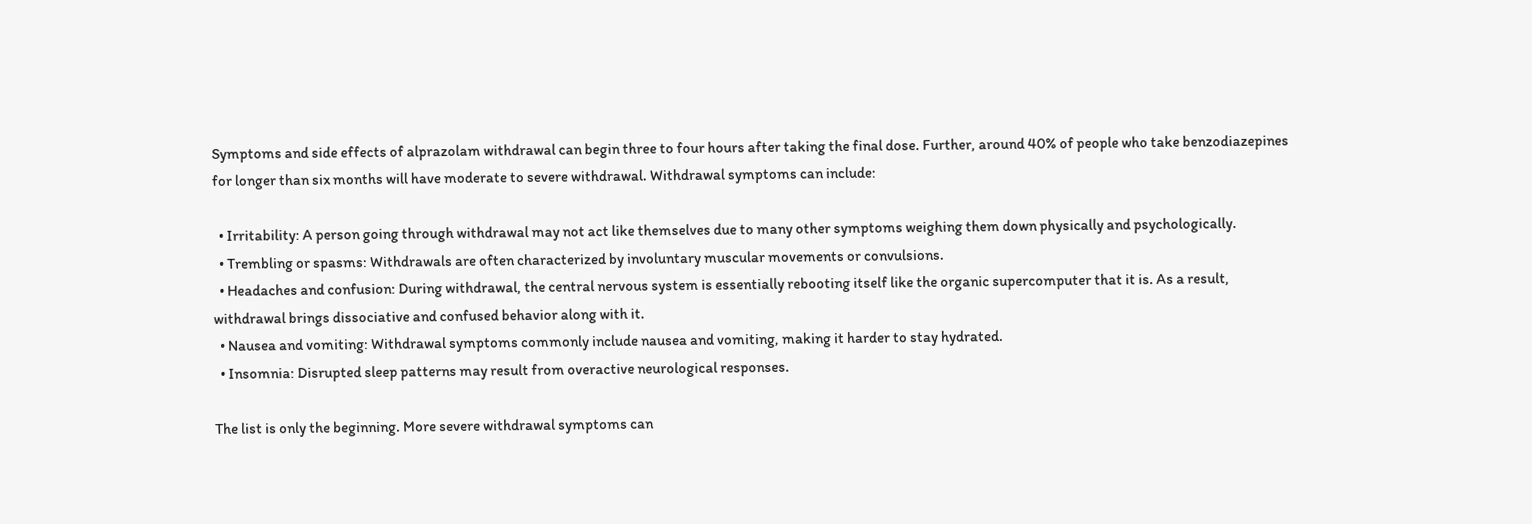Symptoms and side effects of alprazolam withdrawal can begin three to four hours after taking the final dose. Further, around 40% of people who take benzodiazepines for longer than six months will have moderate to severe withdrawal. Withdrawal symptoms can include:

  • Irritability: A person going through withdrawal may not act like themselves due to many other symptoms weighing them down physically and psychologically.
  • Trembling or spasms: Withdrawals are often characterized by involuntary muscular movements or convulsions.
  • Headaches and confusion: During withdrawal, the central nervous system is essentially rebooting itself like the organic supercomputer that it is. As a result, withdrawal brings dissociative and confused behavior along with it.
  • Nausea and vomiting: Withdrawal symptoms commonly include nausea and vomiting, making it harder to stay hydrated.
  • Insomnia: Disrupted sleep patterns may result from overactive neurological responses.

The list is only the beginning. More severe withdrawal symptoms can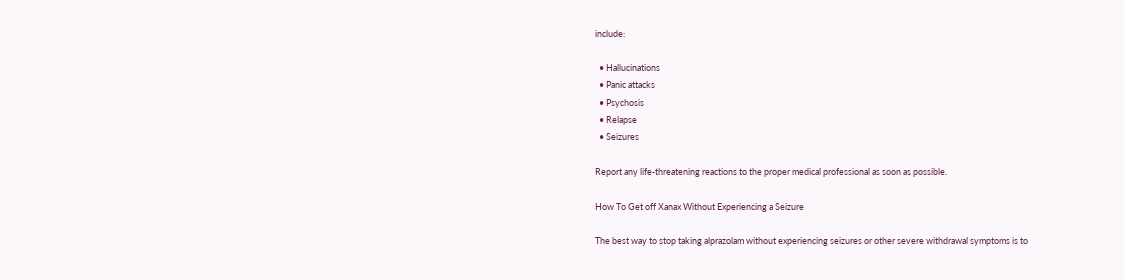include:

  • Hallucinations
  • Panic attacks
  • Psychosis
  • Relapse
  • Seizures

Report any life-threatening reactions to the proper medical professional as soon as possible.

How To Get off Xanax Without Experiencing a Seizure

The best way to stop taking alprazolam without experiencing seizures or other severe withdrawal symptoms is to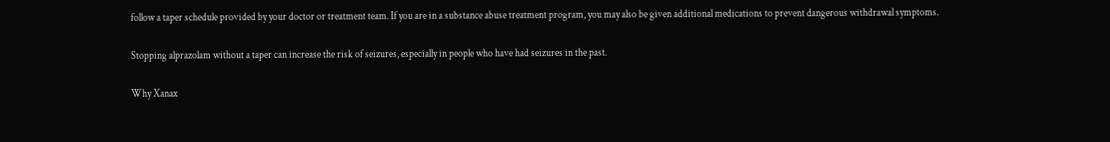follow a taper schedule provided by your doctor or treatment team. If you are in a substance abuse treatment program, you may also be given additional medications to prevent dangerous withdrawal symptoms.

Stopping alprazolam without a taper can increase the risk of seizures, especially in people who have had seizures in the past.

Why Xanax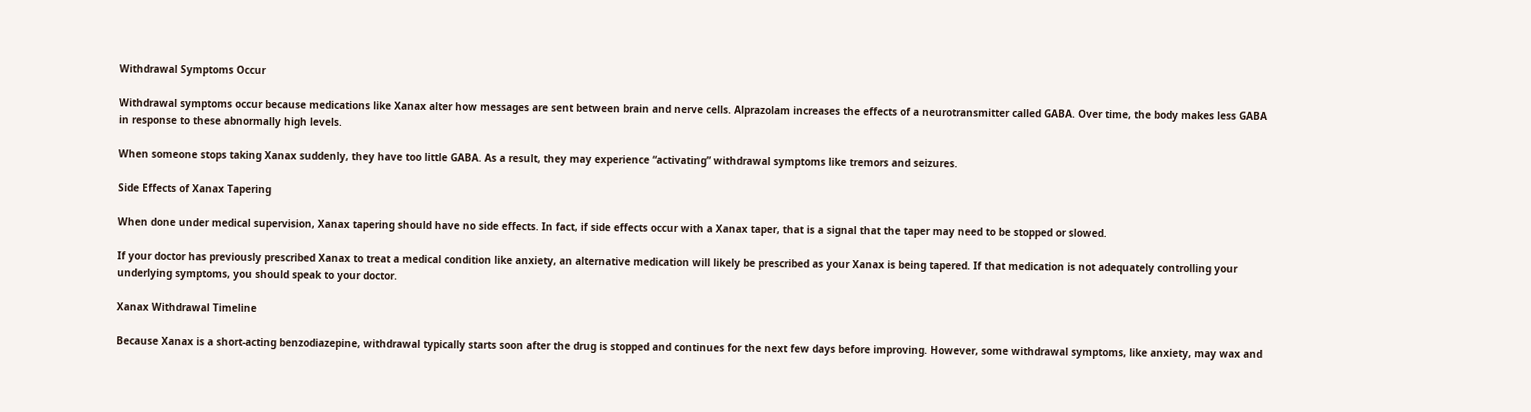Withdrawal Symptoms Occur

Withdrawal symptoms occur because medications like Xanax alter how messages are sent between brain and nerve cells. Alprazolam increases the effects of a neurotransmitter called GABA. Over time, the body makes less GABA in response to these abnormally high levels.

When someone stops taking Xanax suddenly, they have too little GABA. As a result, they may experience “activating” withdrawal symptoms like tremors and seizures.

Side Effects of Xanax Tapering

When done under medical supervision, Xanax tapering should have no side effects. In fact, if side effects occur with a Xanax taper, that is a signal that the taper may need to be stopped or slowed.

If your doctor has previously prescribed Xanax to treat a medical condition like anxiety, an alternative medication will likely be prescribed as your Xanax is being tapered. If that medication is not adequately controlling your underlying symptoms, you should speak to your doctor.

Xanax Withdrawal Timeline

Because Xanax is a short-acting benzodiazepine, withdrawal typically starts soon after the drug is stopped and continues for the next few days before improving. However, some withdrawal symptoms, like anxiety, may wax and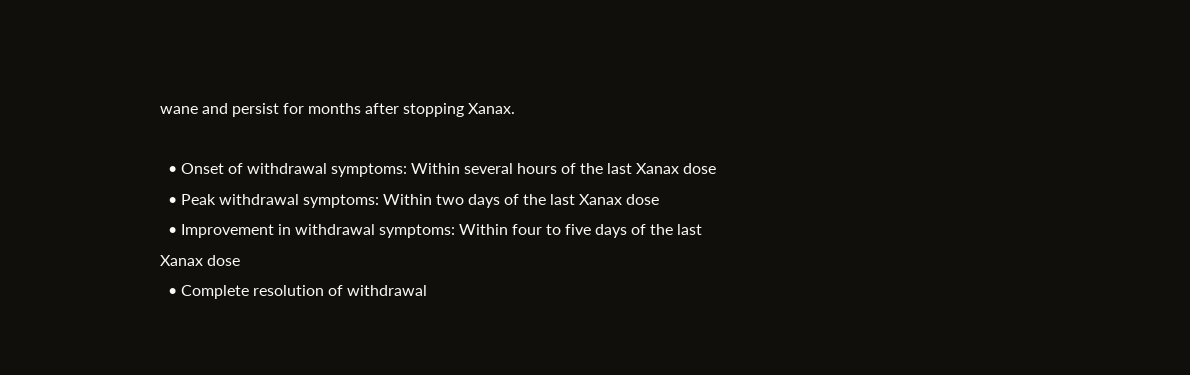wane and persist for months after stopping Xanax.

  • Onset of withdrawal symptoms: Within several hours of the last Xanax dose
  • Peak withdrawal symptoms: Within two days of the last Xanax dose
  • Improvement in withdrawal symptoms: Within four to five days of the last Xanax dose
  • Complete resolution of withdrawal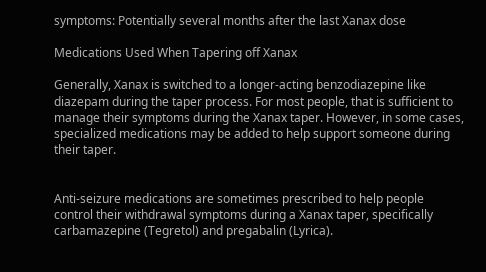symptoms: Potentially several months after the last Xanax dose

Medications Used When Tapering off Xanax

Generally, Xanax is switched to a longer-acting benzodiazepine like diazepam during the taper process. For most people, that is sufficient to manage their symptoms during the Xanax taper. However, in some cases, specialized medications may be added to help support someone during their taper.


Anti-seizure medications are sometimes prescribed to help people control their withdrawal symptoms during a Xanax taper, specifically carbamazepine (Tegretol) and pregabalin (Lyrica).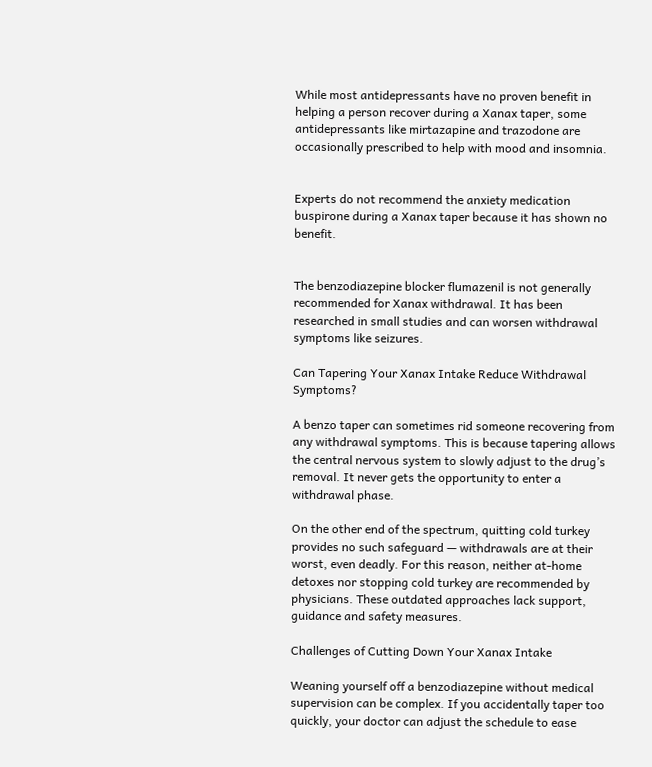While most antidepressants have no proven benefit in helping a person recover during a Xanax taper, some antidepressants like mirtazapine and trazodone are occasionally prescribed to help with mood and insomnia.


Experts do not recommend the anxiety medication buspirone during a Xanax taper because it has shown no benefit.


The benzodiazepine blocker flumazenil is not generally recommended for Xanax withdrawal. It has been researched in small studies and can worsen withdrawal symptoms like seizures.

Can Tapering Your Xanax Intake Reduce Withdrawal Symptoms?

A benzo taper can sometimes rid someone recovering from any withdrawal symptoms. This is because tapering allows the central nervous system to slowly adjust to the drug’s removal. It never gets the opportunity to enter a withdrawal phase.

On the other end of the spectrum, quitting cold turkey provides no such safeguard — withdrawals are at their worst, even deadly. For this reason, neither at-home detoxes nor stopping cold turkey are recommended by physicians. These outdated approaches lack support, guidance and safety measures.

Challenges of Cutting Down Your Xanax Intake

Weaning yourself off a benzodiazepine without medical supervision can be complex. If you accidentally taper too quickly, your doctor can adjust the schedule to ease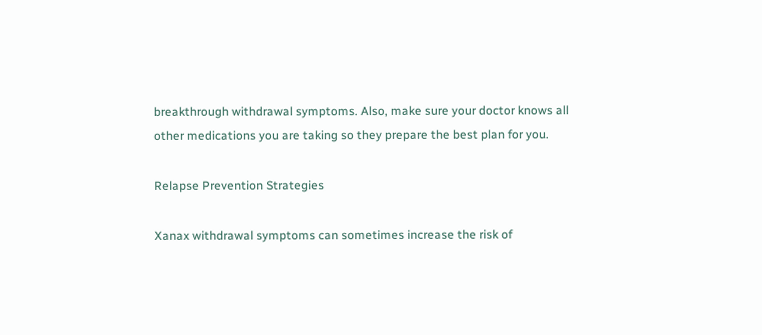breakthrough withdrawal symptoms. Also, make sure your doctor knows all other medications you are taking so they prepare the best plan for you.

Relapse Prevention Strategies

Xanax withdrawal symptoms can sometimes increase the risk of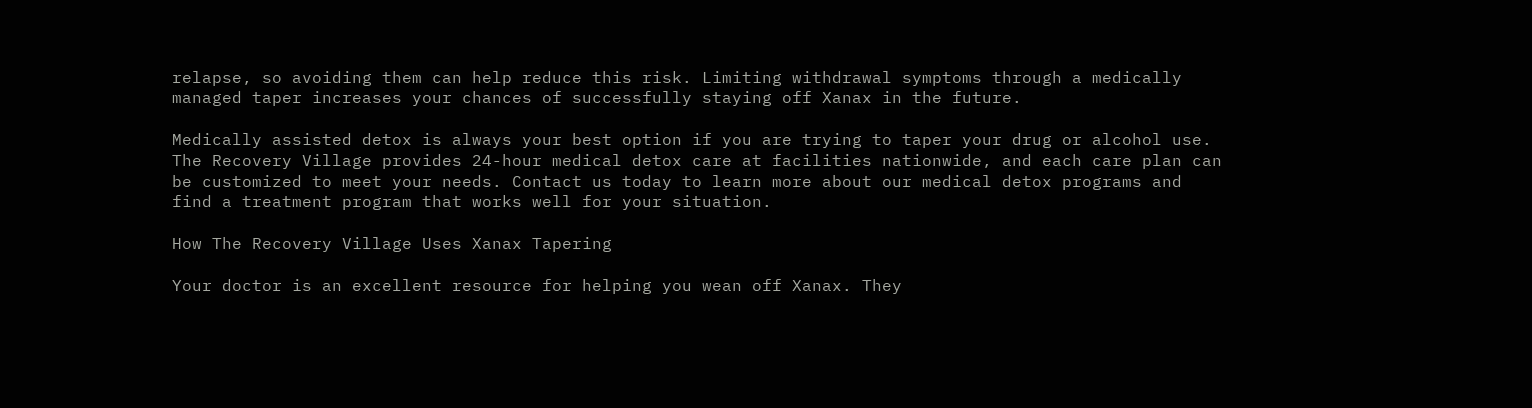relapse, so avoiding them can help reduce this risk. Limiting withdrawal symptoms through a medically managed taper increases your chances of successfully staying off Xanax in the future.

Medically assisted detox is always your best option if you are trying to taper your drug or alcohol use. The Recovery Village provides 24-hour medical detox care at facilities nationwide, and each care plan can be customized to meet your needs. Contact us today to learn more about our medical detox programs and find a treatment program that works well for your situation.

How The Recovery Village Uses Xanax Tapering

Your doctor is an excellent resource for helping you wean off Xanax. They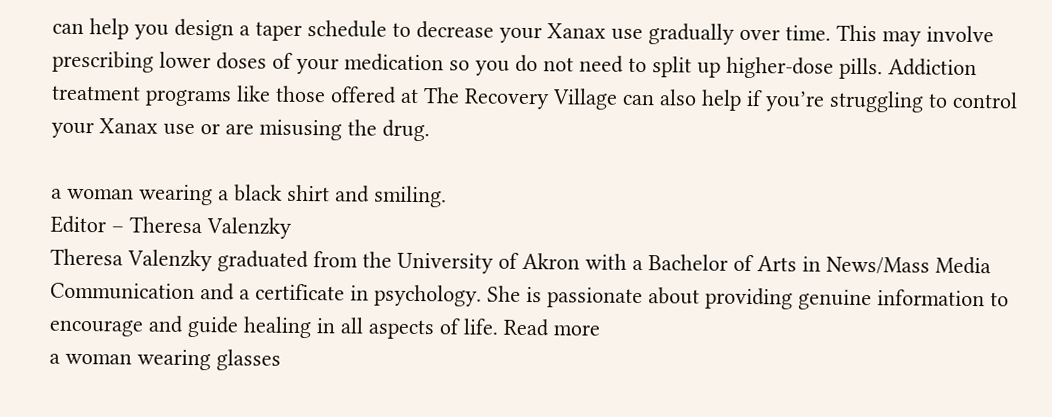can help you design a taper schedule to decrease your Xanax use gradually over time. This may involve prescribing lower doses of your medication so you do not need to split up higher-dose pills. Addiction treatment programs like those offered at The Recovery Village can also help if you’re struggling to control your Xanax use or are misusing the drug.

a woman wearing a black shirt and smiling.
Editor – Theresa Valenzky
Theresa Valenzky graduated from the University of Akron with a Bachelor of Arts in News/Mass Media Communication and a certificate in psychology. She is passionate about providing genuine information to encourage and guide healing in all aspects of life. Read more
a woman wearing glasses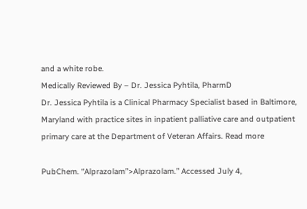and a white robe.
Medically Reviewed By – Dr. Jessica Pyhtila, PharmD
Dr. Jessica Pyhtila is a Clinical Pharmacy Specialist based in Baltimore, Maryland with practice sites in inpatient palliative care and outpatient primary care at the Department of Veteran Affairs. Read more

PubChem. “Alprazolam”>Alprazolam.” Accessed July 4,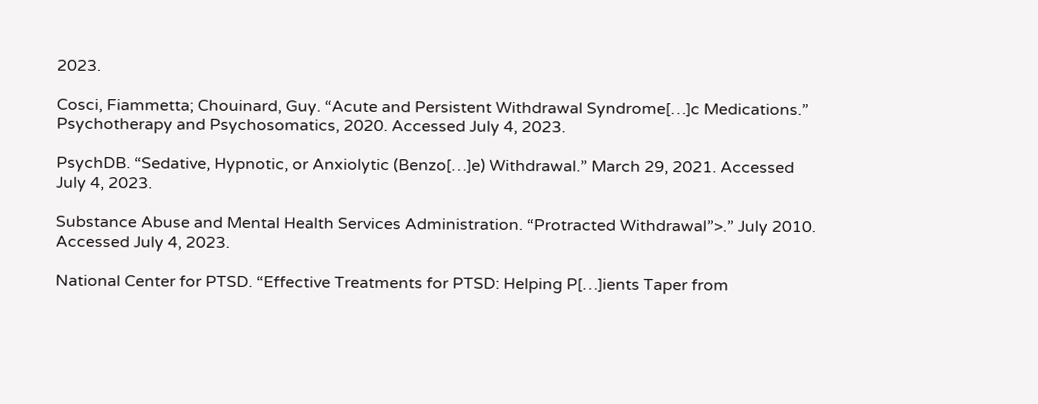2023.

Cosci, Fiammetta; Chouinard, Guy. “Acute and Persistent Withdrawal Syndrome[…]c Medications.” Psychotherapy and Psychosomatics, 2020. Accessed July 4, 2023.

PsychDB. “Sedative, Hypnotic, or Anxiolytic (Benzo[…]e) Withdrawal.” March 29, 2021. Accessed July 4, 2023.

Substance Abuse and Mental Health Services Administration. “Protracted Withdrawal”>.” July 2010. Accessed July 4, 2023.

National Center for PTSD. “Effective Treatments for PTSD: Helping P[…]ients Taper from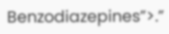Benzodiazepines”>.”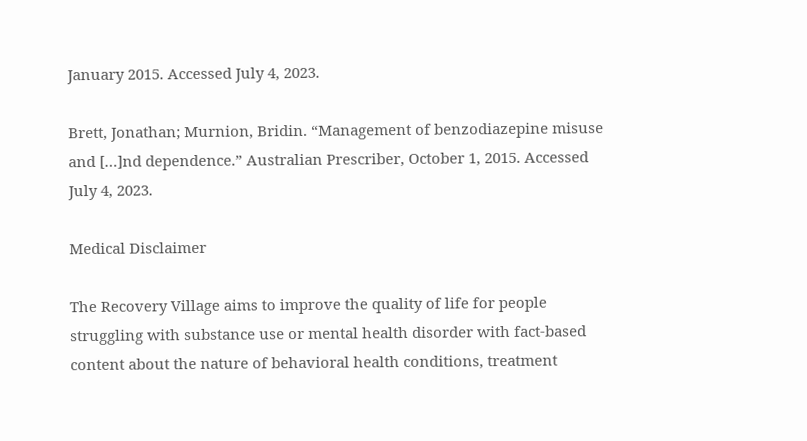January 2015. Accessed July 4, 2023.

Brett, Jonathan; Murnion, Bridin. “Management of benzodiazepine misuse and […]nd dependence.” Australian Prescriber, October 1, 2015. Accessed July 4, 2023.

Medical Disclaimer

The Recovery Village aims to improve the quality of life for people struggling with substance use or mental health disorder with fact-based content about the nature of behavioral health conditions, treatment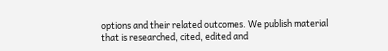options and their related outcomes. We publish material that is researched, cited, edited and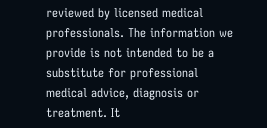reviewed by licensed medical professionals. The information we provide is not intended to be a substitute for professional medical advice, diagnosis or treatment. It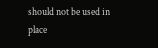should not be used in place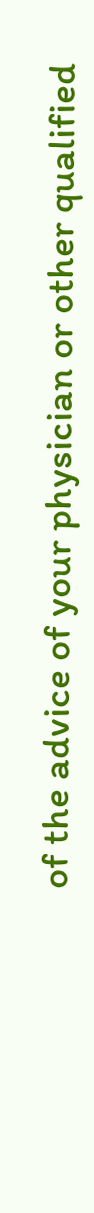of the advice of your physician or other qualified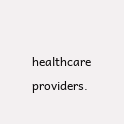healthcare providers.